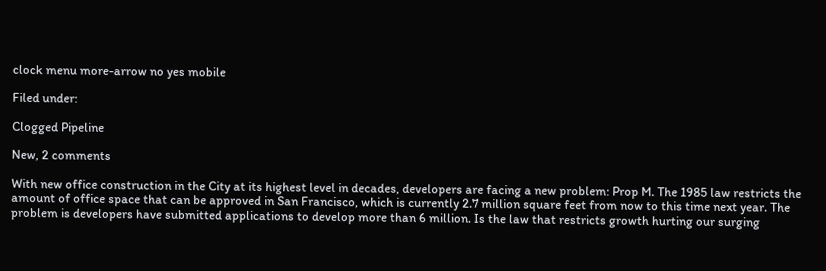clock menu more-arrow no yes mobile

Filed under:

Clogged Pipeline

New, 2 comments

With new office construction in the City at its highest level in decades, developers are facing a new problem: Prop M. The 1985 law restricts the amount of office space that can be approved in San Francisco, which is currently 2.7 million square feet from now to this time next year. The problem is developers have submitted applications to develop more than 6 million. Is the law that restricts growth hurting our surging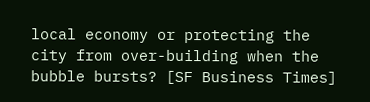local economy or protecting the city from over-building when the bubble bursts? [SF Business Times]